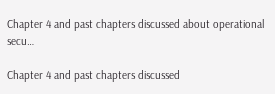Chapter 4 and past chapters discussed about operational secu…

Chapter 4 and past chapters discussed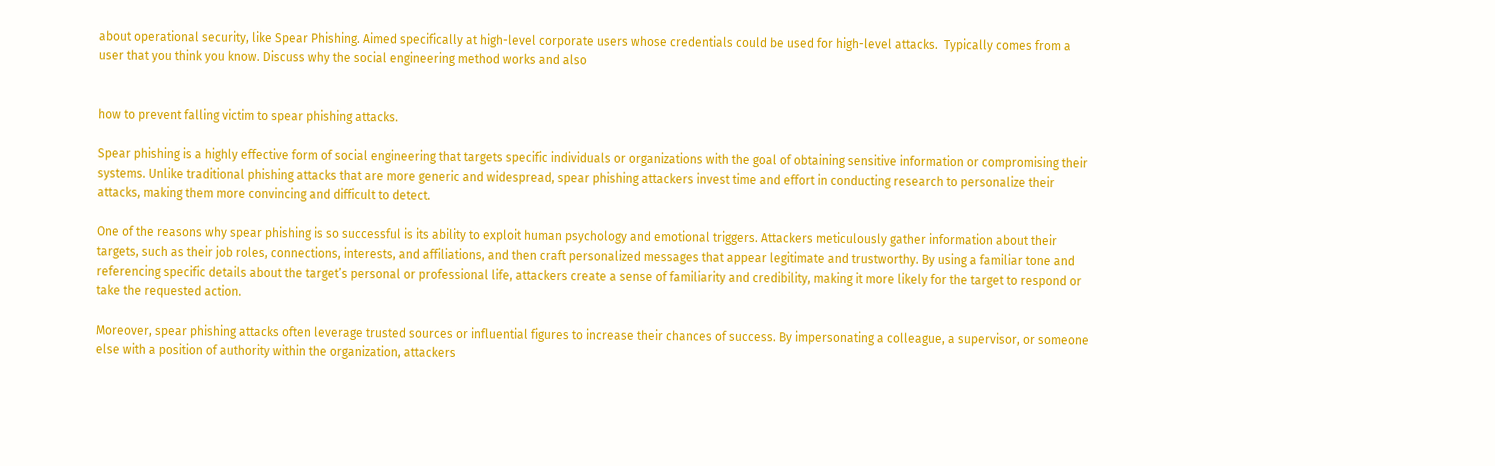about operational security, like Spear Phishing. Aimed specifically at high-level corporate users whose credentials could be used for high-level attacks.  Typically comes from a user that you think you know. Discuss why the social engineering method works and also


how to prevent falling victim to spear phishing attacks.

Spear phishing is a highly effective form of social engineering that targets specific individuals or organizations with the goal of obtaining sensitive information or compromising their systems. Unlike traditional phishing attacks that are more generic and widespread, spear phishing attackers invest time and effort in conducting research to personalize their attacks, making them more convincing and difficult to detect.

One of the reasons why spear phishing is so successful is its ability to exploit human psychology and emotional triggers. Attackers meticulously gather information about their targets, such as their job roles, connections, interests, and affiliations, and then craft personalized messages that appear legitimate and trustworthy. By using a familiar tone and referencing specific details about the target’s personal or professional life, attackers create a sense of familiarity and credibility, making it more likely for the target to respond or take the requested action.

Moreover, spear phishing attacks often leverage trusted sources or influential figures to increase their chances of success. By impersonating a colleague, a supervisor, or someone else with a position of authority within the organization, attackers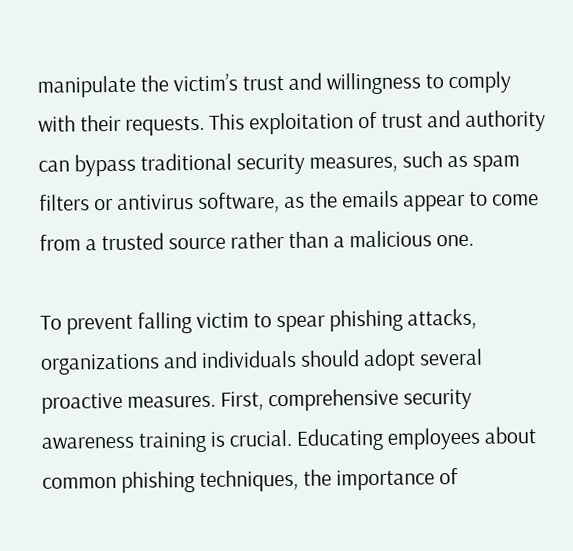manipulate the victim’s trust and willingness to comply with their requests. This exploitation of trust and authority can bypass traditional security measures, such as spam filters or antivirus software, as the emails appear to come from a trusted source rather than a malicious one.

To prevent falling victim to spear phishing attacks, organizations and individuals should adopt several proactive measures. First, comprehensive security awareness training is crucial. Educating employees about common phishing techniques, the importance of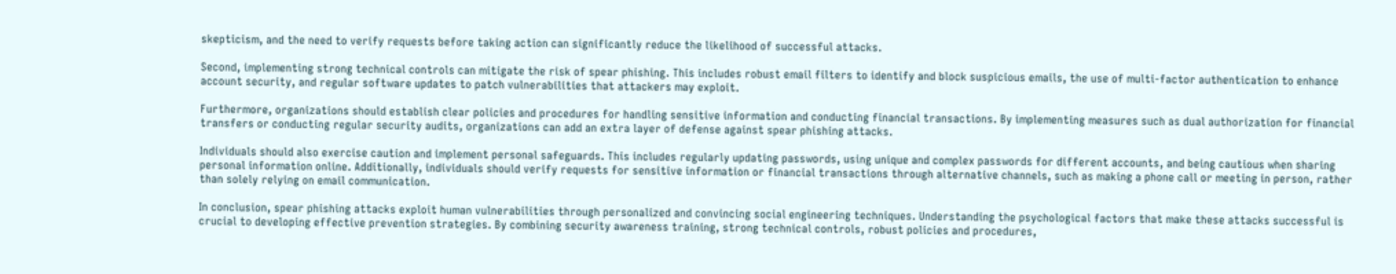skepticism, and the need to verify requests before taking action can significantly reduce the likelihood of successful attacks.

Second, implementing strong technical controls can mitigate the risk of spear phishing. This includes robust email filters to identify and block suspicious emails, the use of multi-factor authentication to enhance account security, and regular software updates to patch vulnerabilities that attackers may exploit.

Furthermore, organizations should establish clear policies and procedures for handling sensitive information and conducting financial transactions. By implementing measures such as dual authorization for financial transfers or conducting regular security audits, organizations can add an extra layer of defense against spear phishing attacks.

Individuals should also exercise caution and implement personal safeguards. This includes regularly updating passwords, using unique and complex passwords for different accounts, and being cautious when sharing personal information online. Additionally, individuals should verify requests for sensitive information or financial transactions through alternative channels, such as making a phone call or meeting in person, rather than solely relying on email communication.

In conclusion, spear phishing attacks exploit human vulnerabilities through personalized and convincing social engineering techniques. Understanding the psychological factors that make these attacks successful is crucial to developing effective prevention strategies. By combining security awareness training, strong technical controls, robust policies and procedures,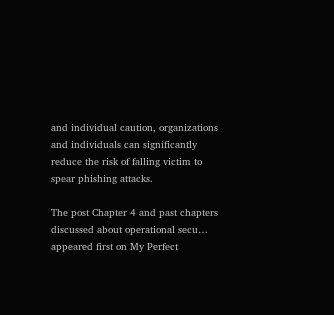and individual caution, organizations and individuals can significantly reduce the risk of falling victim to spear phishing attacks.

The post Chapter 4 and past chapters discussed about operational secu… appeared first on My Perfect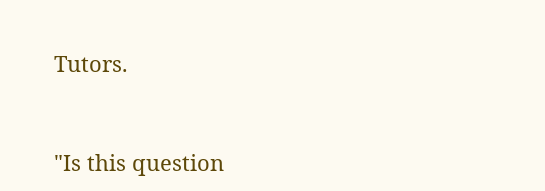Tutors.


"Is this question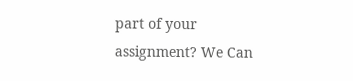part of your assignment? We Can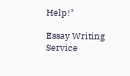Help!"

Essay Writing Service